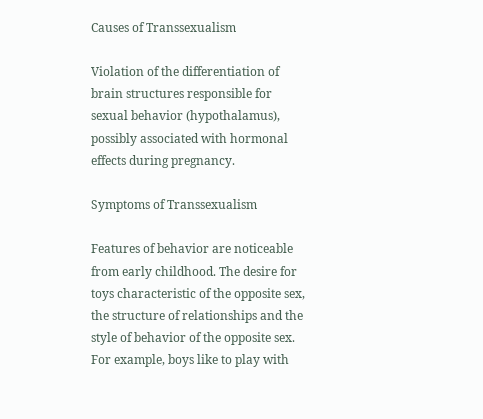Causes of Transsexualism

Violation of the differentiation of brain structures responsible for sexual behavior (hypothalamus), possibly associated with hormonal effects during pregnancy.

Symptoms of Transsexualism

Features of behavior are noticeable from early childhood. The desire for toys characteristic of the opposite sex, the structure of relationships and the style of behavior of the opposite sex. For example, boys like to play with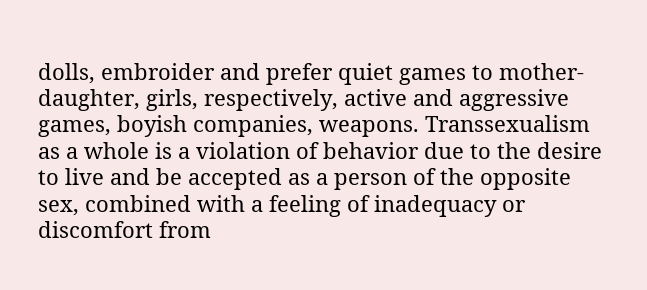dolls, embroider and prefer quiet games to mother-daughter, girls, respectively, active and aggressive games, boyish companies, weapons. Transsexualism as a whole is a violation of behavior due to the desire to live and be accepted as a person of the opposite sex, combined with a feeling of inadequacy or discomfort from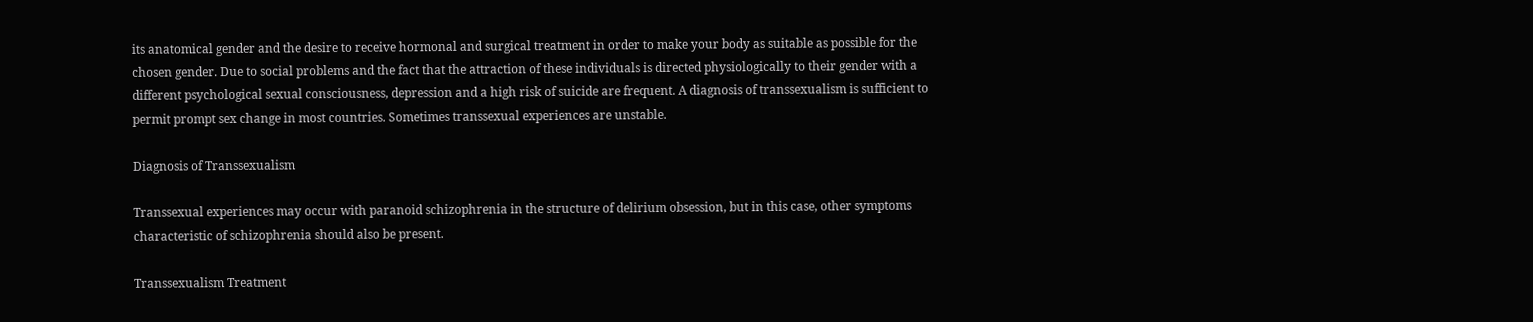its anatomical gender and the desire to receive hormonal and surgical treatment in order to make your body as suitable as possible for the chosen gender. Due to social problems and the fact that the attraction of these individuals is directed physiologically to their gender with a different psychological sexual consciousness, depression and a high risk of suicide are frequent. A diagnosis of transsexualism is sufficient to permit prompt sex change in most countries. Sometimes transsexual experiences are unstable.

Diagnosis of Transsexualism

Transsexual experiences may occur with paranoid schizophrenia in the structure of delirium obsession, but in this case, other symptoms characteristic of schizophrenia should also be present.

Transsexualism Treatment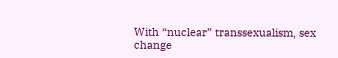With “nuclear” transsexualism, sex change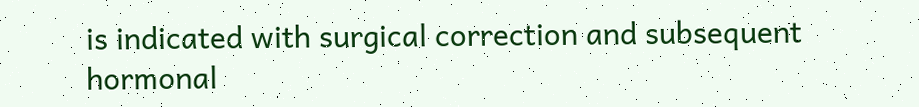is indicated with surgical correction and subsequent hormonal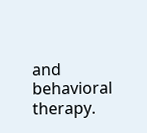and behavioral therapy.